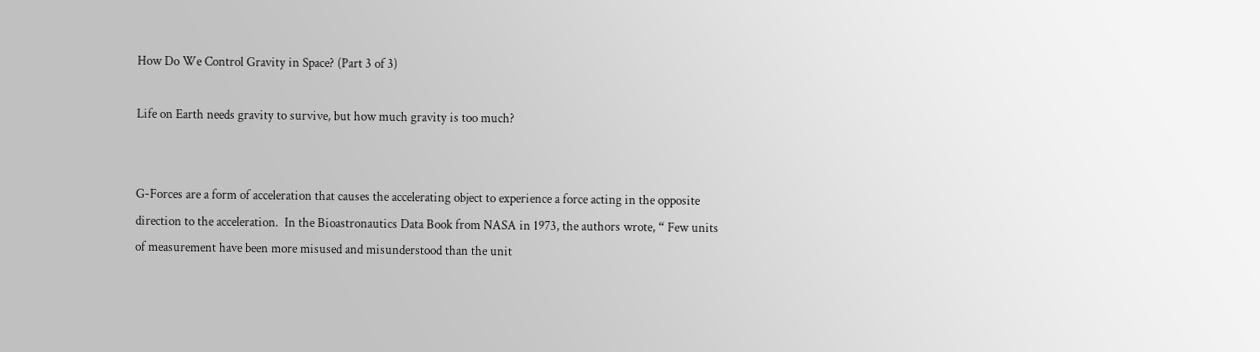How Do We Control Gravity in Space? (Part 3 of 3)

Life on Earth needs gravity to survive, but how much gravity is too much?


G-Forces are a form of acceleration that causes the accelerating object to experience a force acting in the opposite direction to the acceleration.  In the Bioastronautics Data Book from NASA in 1973, the authors wrote, “ Few units of measurement have been more misused and misunderstood than the unit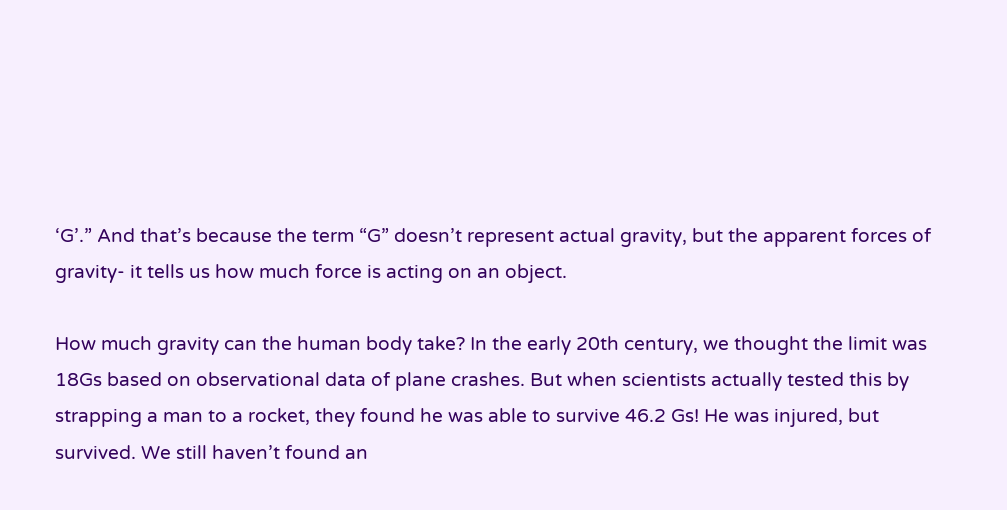‘G’.” And that’s because the term “G” doesn’t represent actual gravity, but the apparent forces of gravity- it tells us how much force is acting on an object.

How much gravity can the human body take? In the early 20th century, we thought the limit was 18Gs based on observational data of plane crashes. But when scientists actually tested this by strapping a man to a rocket, they found he was able to survive 46.2 Gs! He was injured, but survived. We still haven’t found an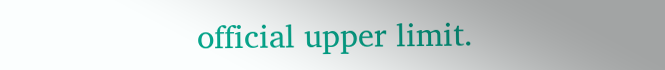official upper limit.